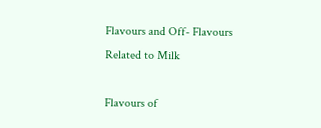Flavours and Off- Flavours Related to Milk

Flavours of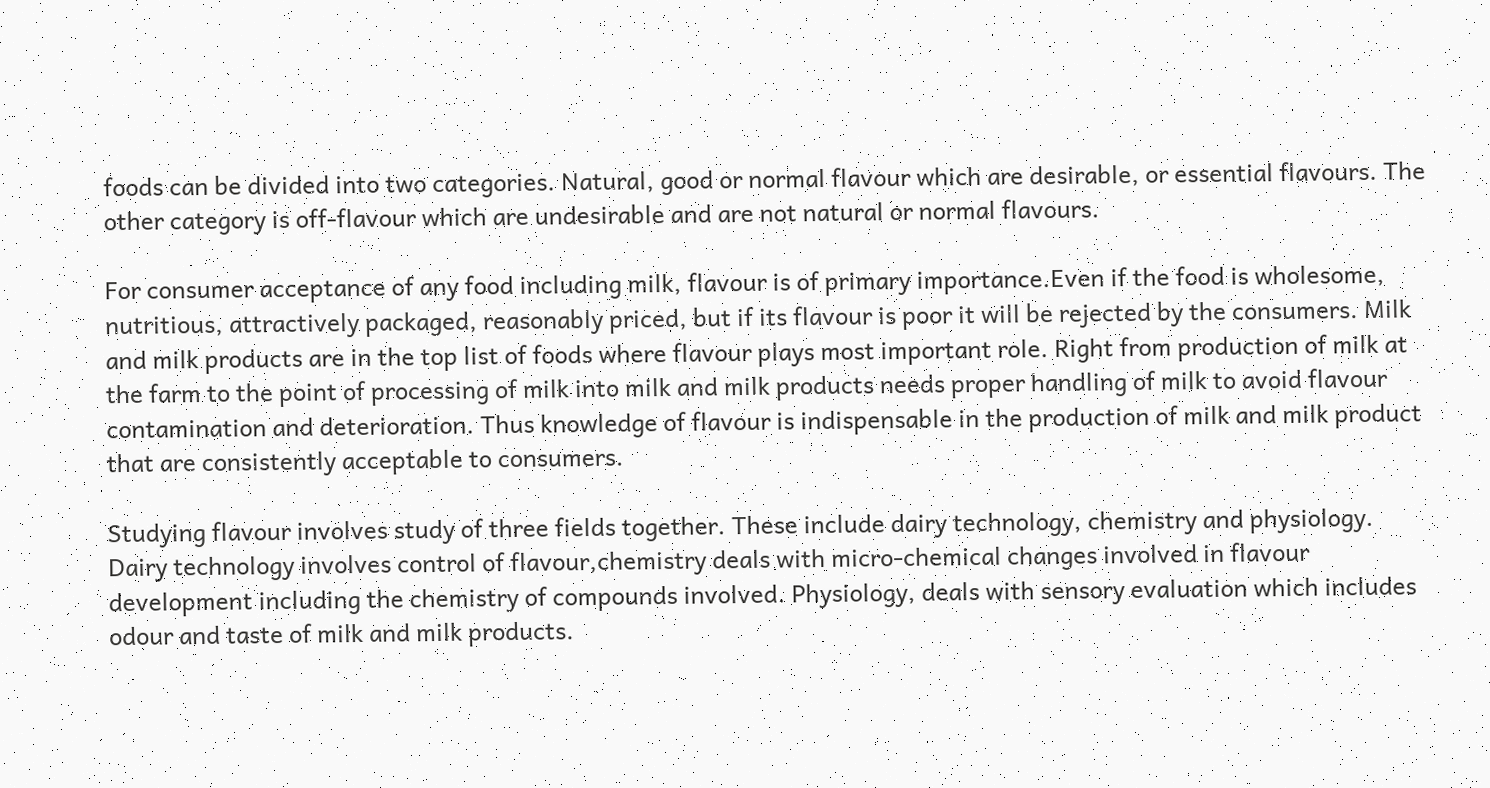foods can be divided into two categories. Natural, good or normal flavour which are desirable, or essential flavours. The other category is off-flavour which are undesirable and are not natural or normal flavours.

For consumer acceptance of any food including milk, flavour is of primary importance.Even if the food is wholesome, nutritious, attractively packaged, reasonably priced, but if its flavour is poor it will be rejected by the consumers. Milk and milk products are in the top list of foods where flavour plays most important role. Right from production of milk at the farm to the point of processing of milk into milk and milk products needs proper handling of milk to avoid flavour contamination and deterioration. Thus knowledge of flavour is indispensable in the production of milk and milk product that are consistently acceptable to consumers.

Studying flavour involves study of three fields together. These include dairy technology, chemistry and physiology. Dairy technology involves control of flavour,chemistry deals with micro-chemical changes involved in flavour development including the chemistry of compounds involved. Physiology, deals with sensory evaluation which includes odour and taste of milk and milk products.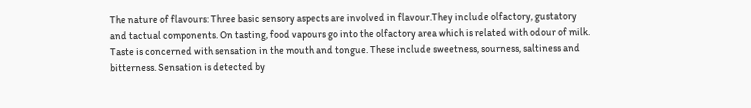The nature of flavours: Three basic sensory aspects are involved in flavour.They include olfactory, gustatory and tactual components. On tasting, food vapours go into the olfactory area which is related with odour of milk. Taste is concerned with sensation in the mouth and tongue. These include sweetness, sourness, saltiness and bitterness. Sensation is detected by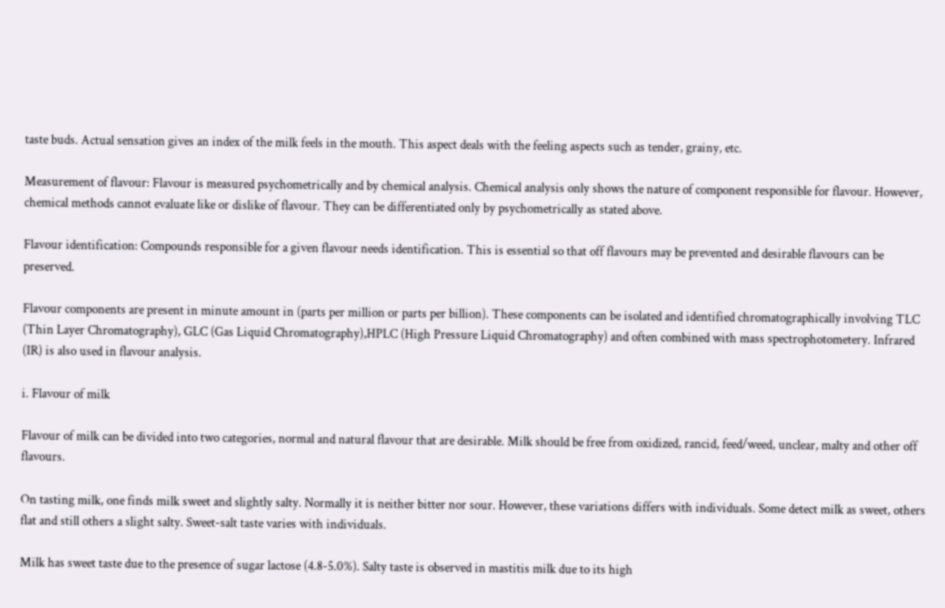taste buds. Actual sensation gives an index of the milk feels in the mouth. This aspect deals with the feeling aspects such as tender, grainy, etc.

Measurement of flavour: Flavour is measured psychometrically and by chemical analysis. Chemical analysis only shows the nature of component responsible for flavour. However, chemical methods cannot evaluate like or dislike of flavour. They can be differentiated only by psychometrically as stated above.

Flavour identification: Compounds responsible for a given flavour needs identification. This is essential so that off flavours may be prevented and desirable flavours can be preserved.

Flavour components are present in minute amount in (parts per million or parts per billion). These components can be isolated and identified chromatographically involving TLC (Thin Layer Chromatography), GLC (Gas Liquid Chromatography),HPLC (High Pressure Liquid Chromatography) and often combined with mass spectrophotometery. Infrared (IR) is also used in flavour analysis.

i. Flavour of milk

Flavour of milk can be divided into two categories, normal and natural flavour that are desirable. Milk should be free from oxidized, rancid, feed/weed, unclear, malty and other off flavours.

On tasting milk, one finds milk sweet and slightly salty. Normally it is neither bitter nor sour. However, these variations differs with individuals. Some detect milk as sweet, others flat and still others a slight salty. Sweet-salt taste varies with individuals.

Milk has sweet taste due to the presence of sugar lactose (4.8-5.0%). Salty taste is observed in mastitis milk due to its high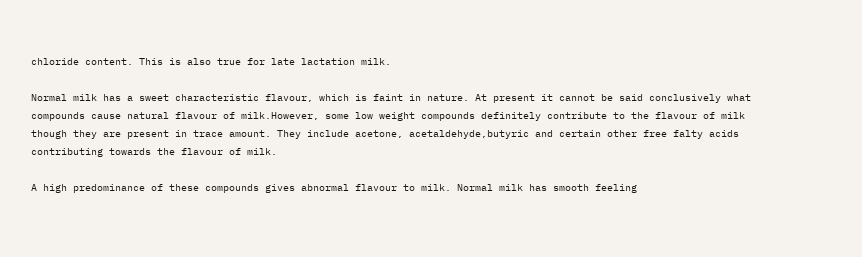chloride content. This is also true for late lactation milk.

Normal milk has a sweet characteristic flavour, which is faint in nature. At present it cannot be said conclusively what compounds cause natural flavour of milk.However, some low weight compounds definitely contribute to the flavour of milk though they are present in trace amount. They include acetone, acetaldehyde,butyric and certain other free falty acids contributing towards the flavour of milk.

A high predominance of these compounds gives abnormal flavour to milk. Normal milk has smooth feeling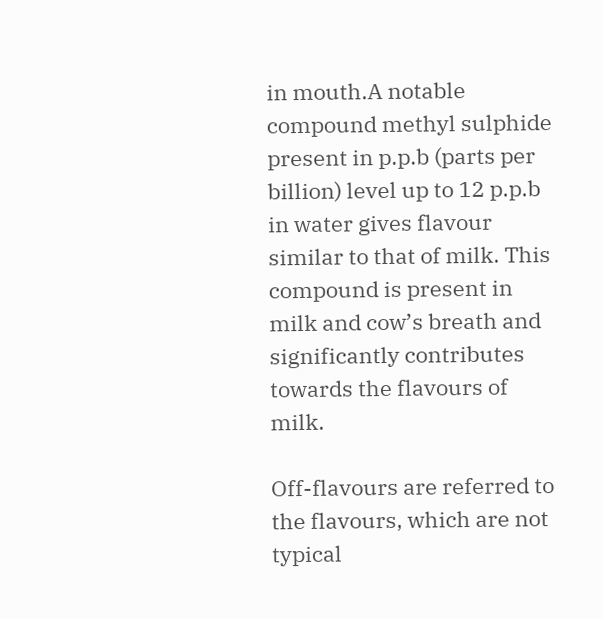in mouth.A notable compound methyl sulphide present in p.p.b (parts per billion) level up to 12 p.p.b in water gives flavour similar to that of milk. This compound is present in milk and cow’s breath and significantly contributes towards the flavours of milk.

Off-flavours are referred to the flavours, which are not typical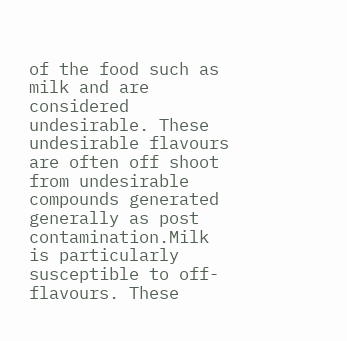of the food such as milk and are considered undesirable. These undesirable flavours are often off shoot from undesirable compounds generated generally as post contamination.Milk is particularly susceptible to off-flavours. These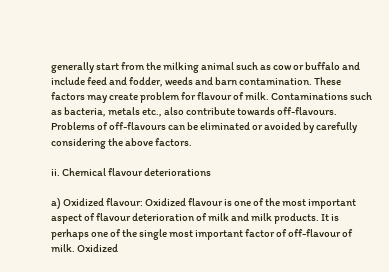generally start from the milking animal such as cow or buffalo and include feed and fodder, weeds and barn contamination. These factors may create problem for flavour of milk. Contaminations such as bacteria, metals etc., also contribute towards off-flavours. Problems of off-flavours can be eliminated or avoided by carefully considering the above factors.

ii. Chemical flavour deteriorations

a) Oxidized flavour: Oxidized flavour is one of the most important aspect of flavour deterioration of milk and milk products. It is perhaps one of the single most important factor of off-flavour of milk. Oxidized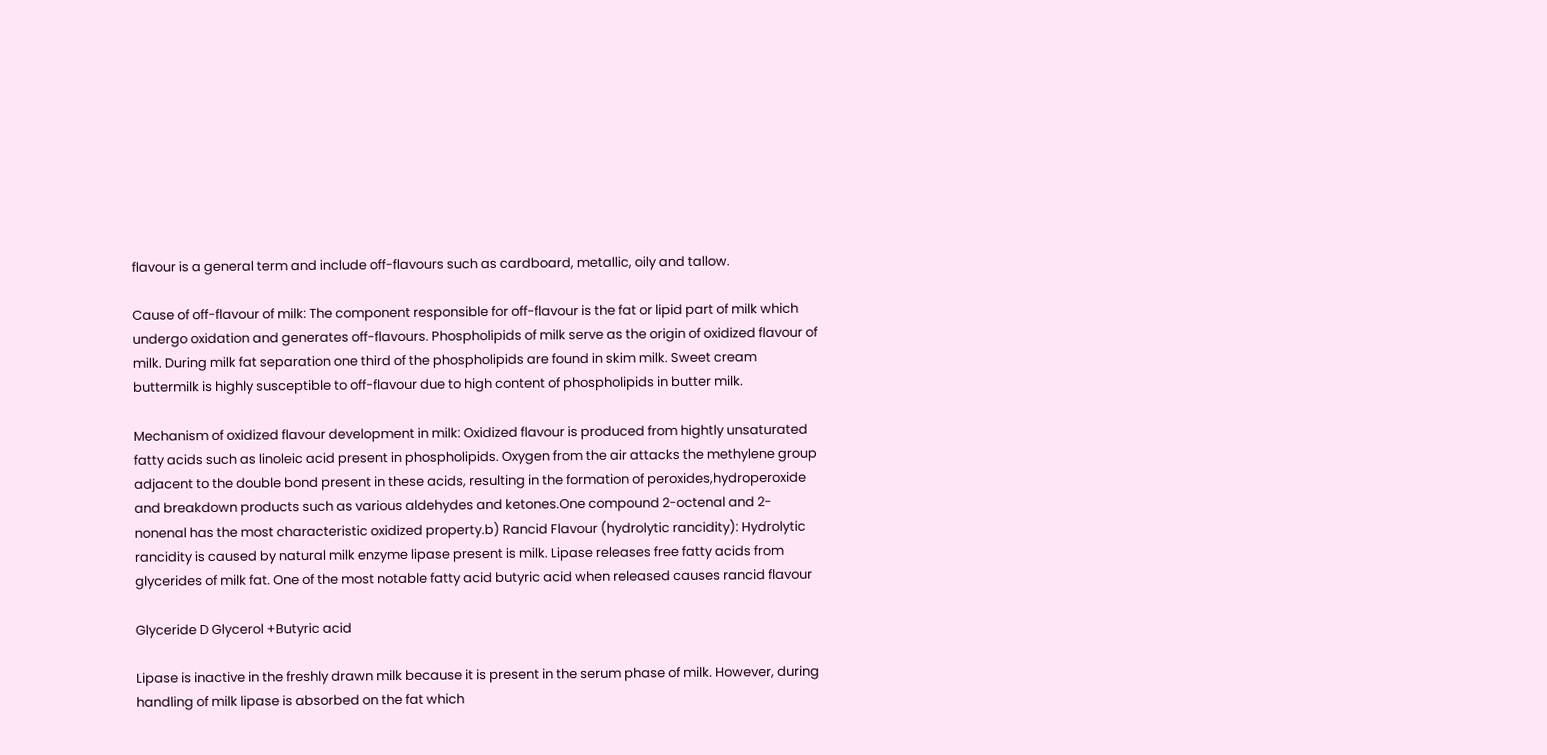flavour is a general term and include off-flavours such as cardboard, metallic, oily and tallow.

Cause of off-flavour of milk: The component responsible for off-flavour is the fat or lipid part of milk which undergo oxidation and generates off-flavours. Phospholipids of milk serve as the origin of oxidized flavour of milk. During milk fat separation one third of the phospholipids are found in skim milk. Sweet cream buttermilk is highly susceptible to off-flavour due to high content of phospholipids in butter milk.

Mechanism of oxidized flavour development in milk: Oxidized flavour is produced from hightly unsaturated fatty acids such as linoleic acid present in phospholipids. Oxygen from the air attacks the methylene group adjacent to the double bond present in these acids, resulting in the formation of peroxides,hydroperoxide and breakdown products such as various aldehydes and ketones.One compound 2-octenal and 2-nonenal has the most characteristic oxidized property.b) Rancid Flavour (hydrolytic rancidity): Hydrolytic rancidity is caused by natural milk enzyme lipase present is milk. Lipase releases free fatty acids from glycerides of milk fat. One of the most notable fatty acid butyric acid when released causes rancid flavour

Glyceride D Glycerol +Butyric acid

Lipase is inactive in the freshly drawn milk because it is present in the serum phase of milk. However, during handling of milk lipase is absorbed on the fat which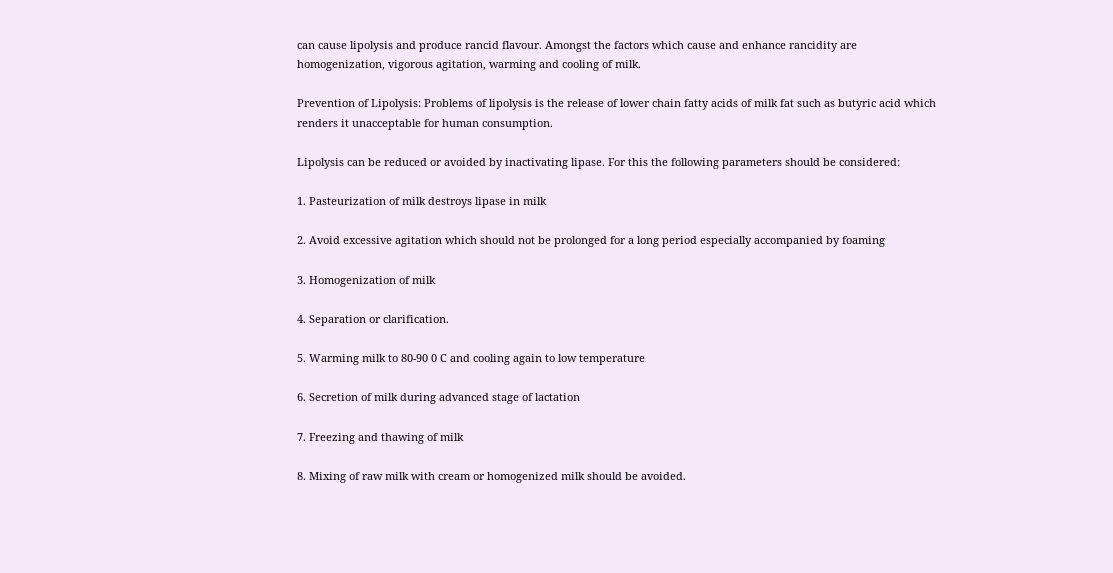can cause lipolysis and produce rancid flavour. Amongst the factors which cause and enhance rancidity are homogenization, vigorous agitation, warming and cooling of milk.

Prevention of Lipolysis: Problems of lipolysis is the release of lower chain fatty acids of milk fat such as butyric acid which renders it unacceptable for human consumption.

Lipolysis can be reduced or avoided by inactivating lipase. For this the following parameters should be considered:

1. Pasteurization of milk destroys lipase in milk

2. Avoid excessive agitation which should not be prolonged for a long period especially accompanied by foaming

3. Homogenization of milk

4. Separation or clarification.

5. Warming milk to 80-90 0 C and cooling again to low temperature

6. Secretion of milk during advanced stage of lactation

7. Freezing and thawing of milk

8. Mixing of raw milk with cream or homogenized milk should be avoided.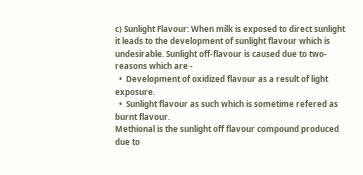c) Sunlight Flavour: When milk is exposed to direct sunlight it leads to the development of sunlight flavour which is undesirable. Sunlight off-flavour is caused due to two-reasons which are -
  •  Development of oxidized flavour as a result of light exposure.
  •  Sunlight flavour as such which is sometime refered as burnt flavour.
Methional is the sunlight off flavour compound produced due to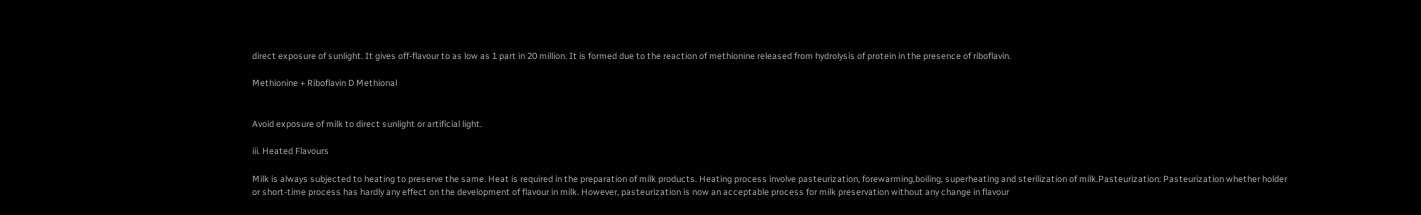direct exposure of sunlight. It gives off-flavour to as low as 1 part in 20 million. It is formed due to the reaction of methionine released from hydrolysis of protein in the presence of riboflavin.

Methionine + Riboflavin D Methional


Avoid exposure of milk to direct sunlight or artificial light.

iii. Heated Flavours

Milk is always subjected to heating to preserve the same. Heat is required in the preparation of milk products. Heating process involve pasteurization, forewarming,boiling, superheating and sterilization of milk.Pasteurization: Pasteurization whether holder or short-time process has hardly any effect on the development of flavour in milk. However, pasteurization is now an acceptable process for milk preservation without any change in flavour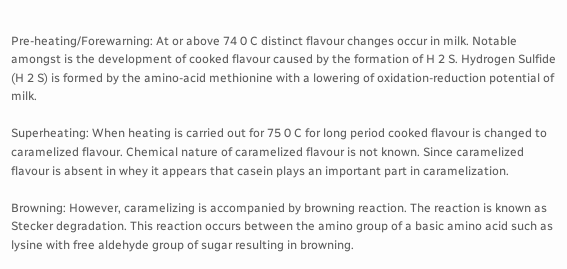Pre-heating/Forewarning: At or above 74 0 C distinct flavour changes occur in milk. Notable amongst is the development of cooked flavour caused by the formation of H 2 S. Hydrogen Sulfide (H 2 S) is formed by the amino-acid methionine with a lowering of oxidation-reduction potential of milk.

Superheating: When heating is carried out for 75 0 C for long period cooked flavour is changed to caramelized flavour. Chemical nature of caramelized flavour is not known. Since caramelized flavour is absent in whey it appears that casein plays an important part in caramelization.

Browning: However, caramelizing is accompanied by browning reaction. The reaction is known as Stecker degradation. This reaction occurs between the amino group of a basic amino acid such as lysine with free aldehyde group of sugar resulting in browning.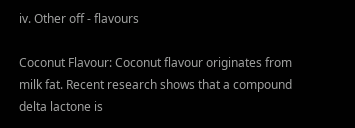iv. Other off - flavours

Coconut Flavour: Coconut flavour originates from milk fat. Recent research shows that a compound delta lactone is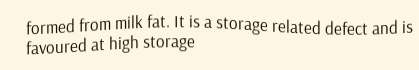formed from milk fat. It is a storage related defect and is favoured at high storage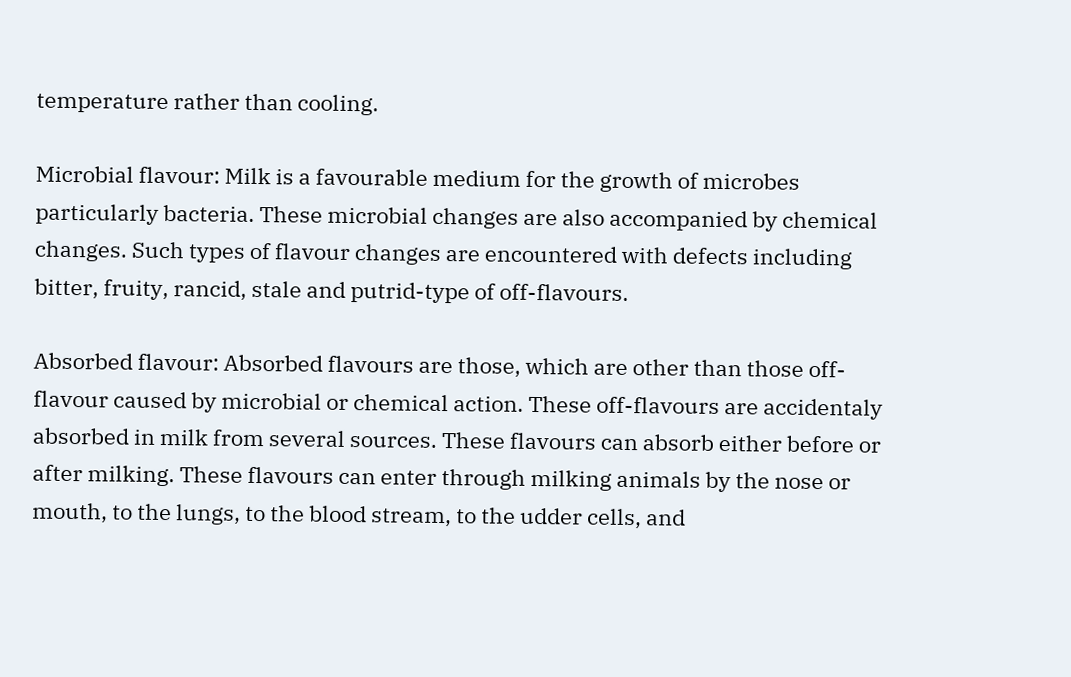temperature rather than cooling.

Microbial flavour: Milk is a favourable medium for the growth of microbes particularly bacteria. These microbial changes are also accompanied by chemical changes. Such types of flavour changes are encountered with defects including bitter, fruity, rancid, stale and putrid-type of off-flavours.

Absorbed flavour: Absorbed flavours are those, which are other than those off-flavour caused by microbial or chemical action. These off-flavours are accidentaly absorbed in milk from several sources. These flavours can absorb either before or after milking. These flavours can enter through milking animals by the nose or mouth, to the lungs, to the blood stream, to the udder cells, and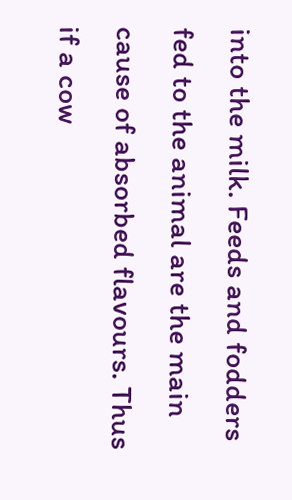into the milk. Feeds and fodders fed to the animal are the main cause of absorbed flavours. Thus if a cow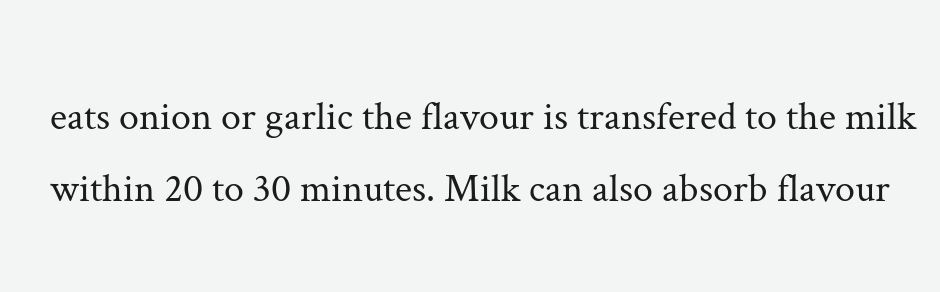eats onion or garlic the flavour is transfered to the milk within 20 to 30 minutes. Milk can also absorb flavour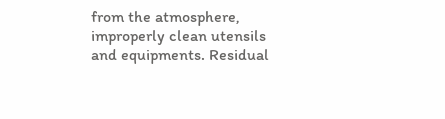from the atmosphere, improperly clean utensils and equipments. Residual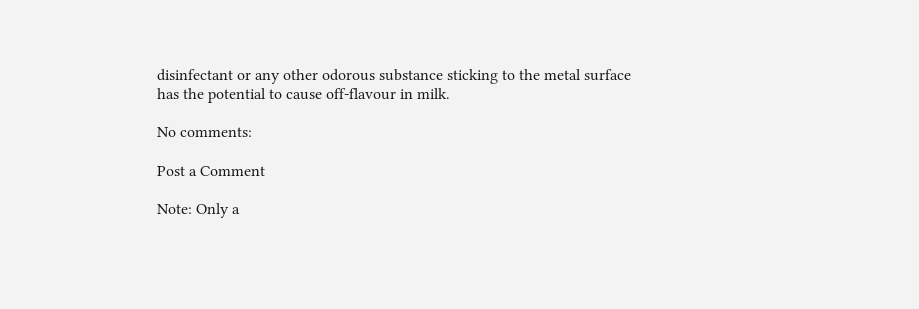disinfectant or any other odorous substance sticking to the metal surface has the potential to cause off-flavour in milk.

No comments:

Post a Comment

Note: Only a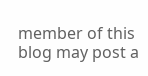member of this blog may post a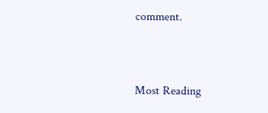comment.


Most Reading